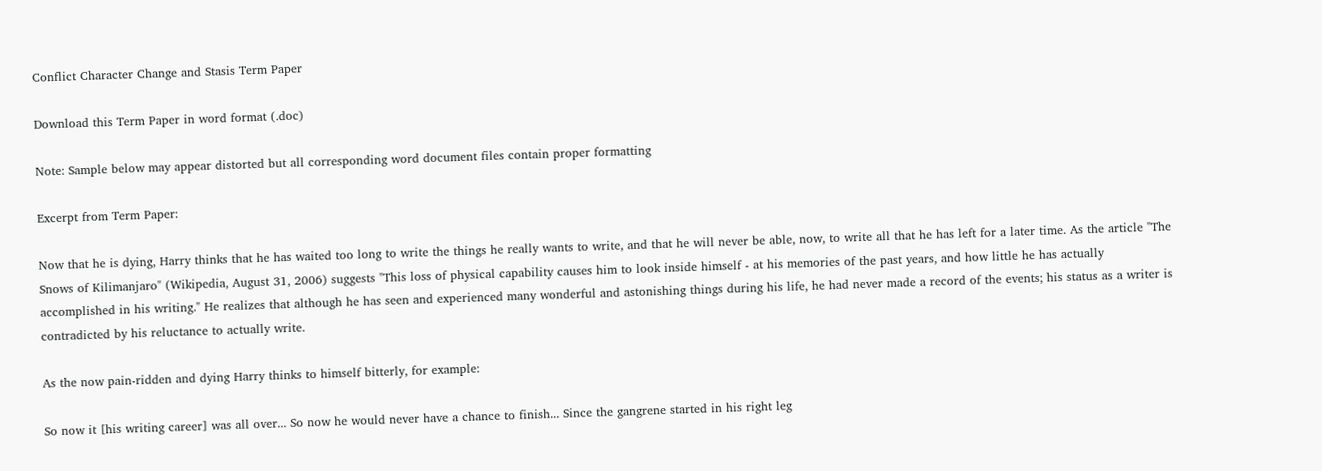Conflict Character Change and Stasis Term Paper

Download this Term Paper in word format (.doc)

Note: Sample below may appear distorted but all corresponding word document files contain proper formatting

Excerpt from Term Paper:

Now that he is dying, Harry thinks that he has waited too long to write the things he really wants to write, and that he will never be able, now, to write all that he has left for a later time. As the article "The Snows of Kilimanjaro" (Wikipedia, August 31, 2006) suggests "This loss of physical capability causes him to look inside himself - at his memories of the past years, and how little he has actually accomplished in his writing." He realizes that although he has seen and experienced many wonderful and astonishing things during his life, he had never made a record of the events; his status as a writer is contradicted by his reluctance to actually write.

As the now pain-ridden and dying Harry thinks to himself bitterly, for example:

So now it [his writing career] was all over... So now he would never have a chance to finish... Since the gangrene started in his right leg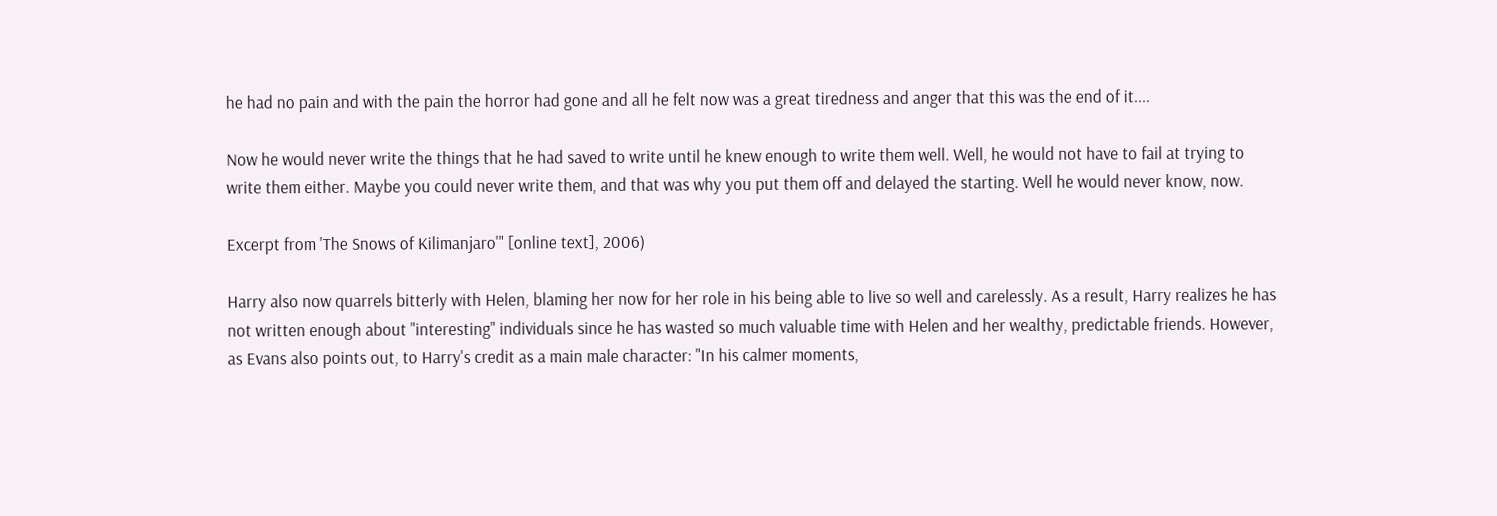he had no pain and with the pain the horror had gone and all he felt now was a great tiredness and anger that this was the end of it....

Now he would never write the things that he had saved to write until he knew enough to write them well. Well, he would not have to fail at trying to write them either. Maybe you could never write them, and that was why you put them off and delayed the starting. Well he would never know, now.

Excerpt from 'The Snows of Kilimanjaro'" [online text], 2006)

Harry also now quarrels bitterly with Helen, blaming her now for her role in his being able to live so well and carelessly. As a result, Harry realizes he has not written enough about "interesting" individuals since he has wasted so much valuable time with Helen and her wealthy, predictable friends. However, as Evans also points out, to Harry's credit as a main male character: "In his calmer moments,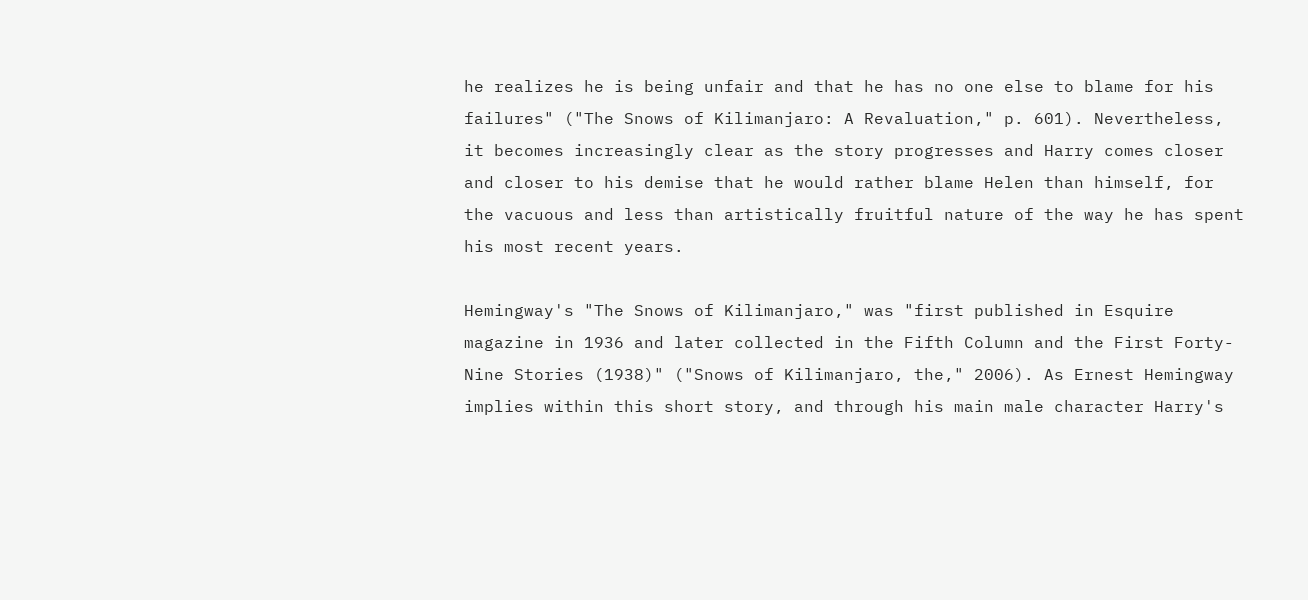he realizes he is being unfair and that he has no one else to blame for his failures" ("The Snows of Kilimanjaro: A Revaluation," p. 601). Nevertheless, it becomes increasingly clear as the story progresses and Harry comes closer and closer to his demise that he would rather blame Helen than himself, for the vacuous and less than artistically fruitful nature of the way he has spent his most recent years.

Hemingway's "The Snows of Kilimanjaro," was "first published in Esquire magazine in 1936 and later collected in the Fifth Column and the First Forty-Nine Stories (1938)" ("Snows of Kilimanjaro, the," 2006). As Ernest Hemingway implies within this short story, and through his main male character Harry's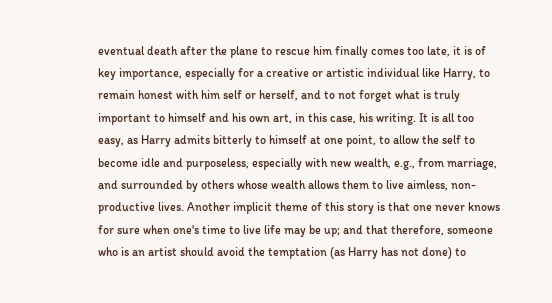eventual death after the plane to rescue him finally comes too late, it is of key importance, especially for a creative or artistic individual like Harry, to remain honest with him self or herself, and to not forget what is truly important to himself and his own art, in this case, his writing. It is all too easy, as Harry admits bitterly to himself at one point, to allow the self to become idle and purposeless, especially with new wealth, e.g., from marriage, and surrounded by others whose wealth allows them to live aimless, non-productive lives. Another implicit theme of this story is that one never knows for sure when one's time to live life may be up; and that therefore, someone who is an artist should avoid the temptation (as Harry has not done) to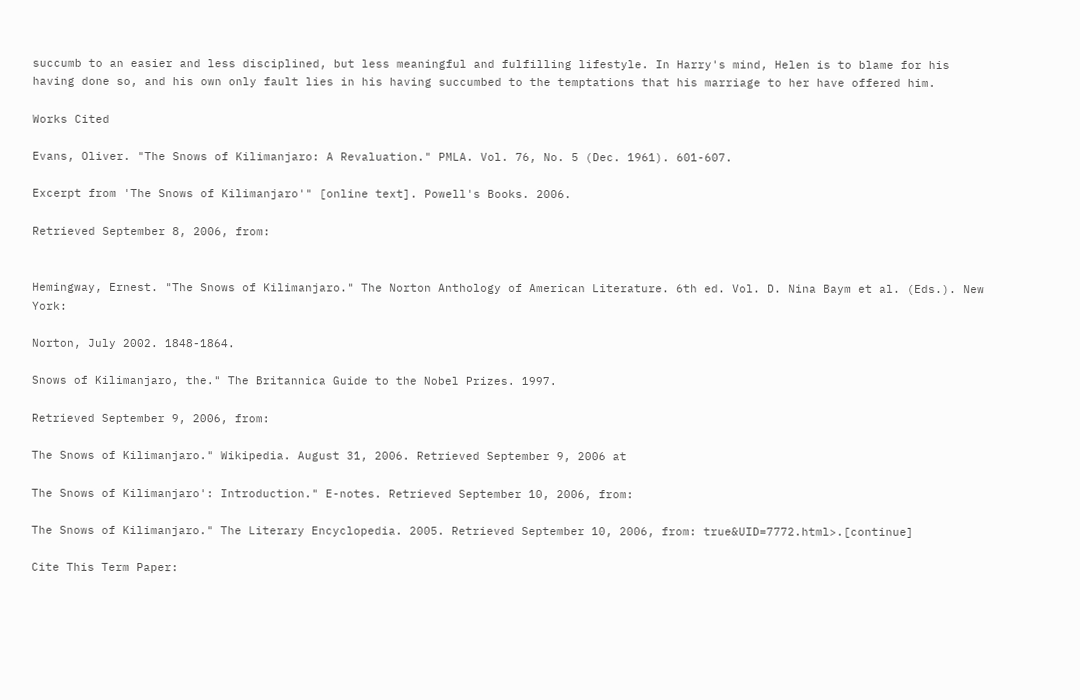succumb to an easier and less disciplined, but less meaningful and fulfilling lifestyle. In Harry's mind, Helen is to blame for his having done so, and his own only fault lies in his having succumbed to the temptations that his marriage to her have offered him.

Works Cited

Evans, Oliver. "The Snows of Kilimanjaro: A Revaluation." PMLA. Vol. 76, No. 5 (Dec. 1961). 601-607.

Excerpt from 'The Snows of Kilimanjaro'" [online text]. Powell's Books. 2006.

Retrieved September 8, 2006, from:


Hemingway, Ernest. "The Snows of Kilimanjaro." The Norton Anthology of American Literature. 6th ed. Vol. D. Nina Baym et al. (Eds.). New York:

Norton, July 2002. 1848-1864.

Snows of Kilimanjaro, the." The Britannica Guide to the Nobel Prizes. 1997.

Retrieved September 9, 2006, from:

The Snows of Kilimanjaro." Wikipedia. August 31, 2006. Retrieved September 9, 2006 at

The Snows of Kilimanjaro': Introduction." E-notes. Retrieved September 10, 2006, from:

The Snows of Kilimanjaro." The Literary Encyclopedia. 2005. Retrieved September 10, 2006, from: true&UID=7772.html>.[continue]

Cite This Term Paper: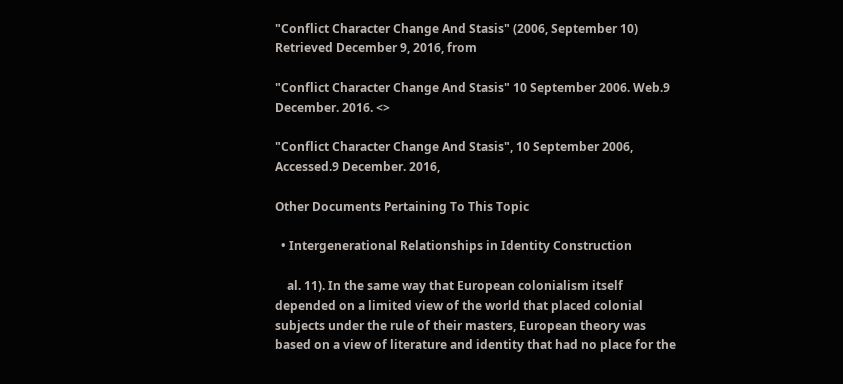"Conflict Character Change And Stasis" (2006, September 10) Retrieved December 9, 2016, from

"Conflict Character Change And Stasis" 10 September 2006. Web.9 December. 2016. <>

"Conflict Character Change And Stasis", 10 September 2006, Accessed.9 December. 2016,

Other Documents Pertaining To This Topic

  • Intergenerational Relationships in Identity Construction

    al. 11). In the same way that European colonialism itself depended on a limited view of the world that placed colonial subjects under the rule of their masters, European theory was based on a view of literature and identity that had no place for the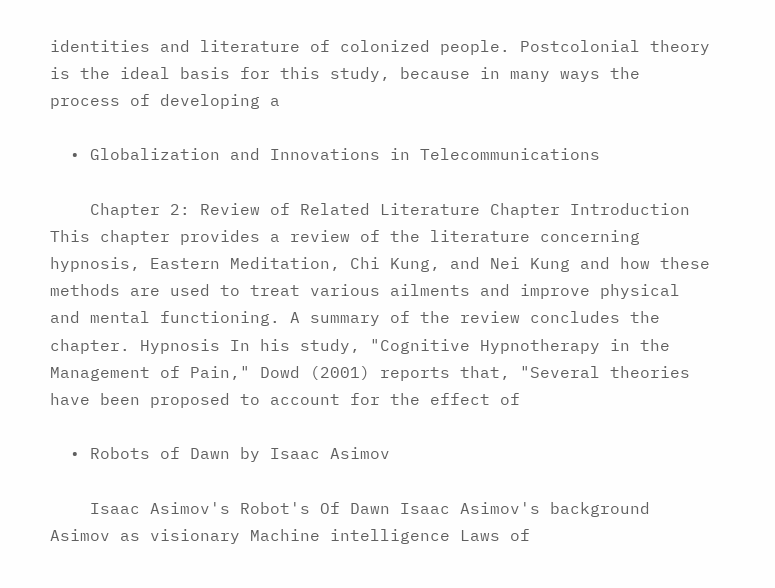identities and literature of colonized people. Postcolonial theory is the ideal basis for this study, because in many ways the process of developing a

  • Globalization and Innovations in Telecommunications

    Chapter 2: Review of Related Literature Chapter Introduction This chapter provides a review of the literature concerning hypnosis, Eastern Meditation, Chi Kung, and Nei Kung and how these methods are used to treat various ailments and improve physical and mental functioning. A summary of the review concludes the chapter. Hypnosis In his study, "Cognitive Hypnotherapy in the Management of Pain," Dowd (2001) reports that, "Several theories have been proposed to account for the effect of

  • Robots of Dawn by Isaac Asimov

    Isaac Asimov's Robot's Of Dawn Isaac Asimov's background Asimov as visionary Machine intelligence Laws of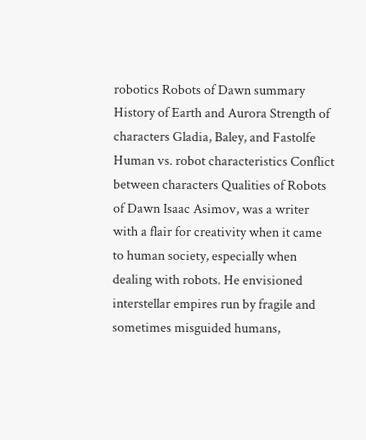robotics Robots of Dawn summary History of Earth and Aurora Strength of characters Gladia, Baley, and Fastolfe Human vs. robot characteristics Conflict between characters Qualities of Robots of Dawn Isaac Asimov, was a writer with a flair for creativity when it came to human society, especially when dealing with robots. He envisioned interstellar empires run by fragile and sometimes misguided humans,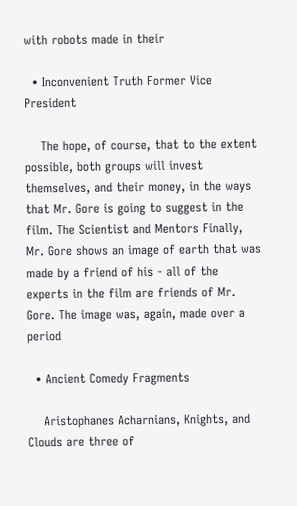with robots made in their

  • Inconvenient Truth Former Vice President

    The hope, of course, that to the extent possible, both groups will invest themselves, and their money, in the ways that Mr. Gore is going to suggest in the film. The Scientist and Mentors Finally, Mr. Gore shows an image of earth that was made by a friend of his - all of the experts in the film are friends of Mr. Gore. The image was, again, made over a period

  • Ancient Comedy Fragments

    Aristophanes Acharnians, Knights, and Clouds are three of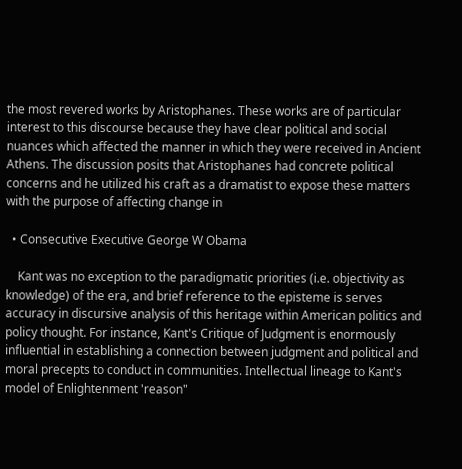the most revered works by Aristophanes. These works are of particular interest to this discourse because they have clear political and social nuances which affected the manner in which they were received in Ancient Athens. The discussion posits that Aristophanes had concrete political concerns and he utilized his craft as a dramatist to expose these matters with the purpose of affecting change in

  • Consecutive Executive George W Obama

    Kant was no exception to the paradigmatic priorities (i.e. objectivity as knowledge) of the era, and brief reference to the episteme is serves accuracy in discursive analysis of this heritage within American politics and policy thought. For instance, Kant's Critique of Judgment is enormously influential in establishing a connection between judgment and political and moral precepts to conduct in communities. Intellectual lineage to Kant's model of Enlightenment 'reason"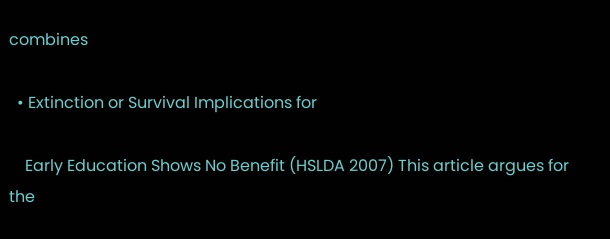combines

  • Extinction or Survival Implications for

    Early Education Shows No Benefit (HSLDA 2007) This article argues for the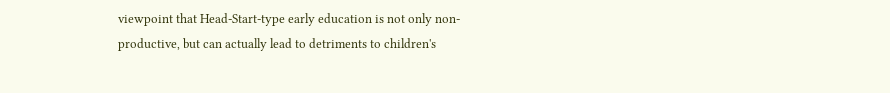viewpoint that Head-Start-type early education is not only non-productive, but can actually lead to detriments to children's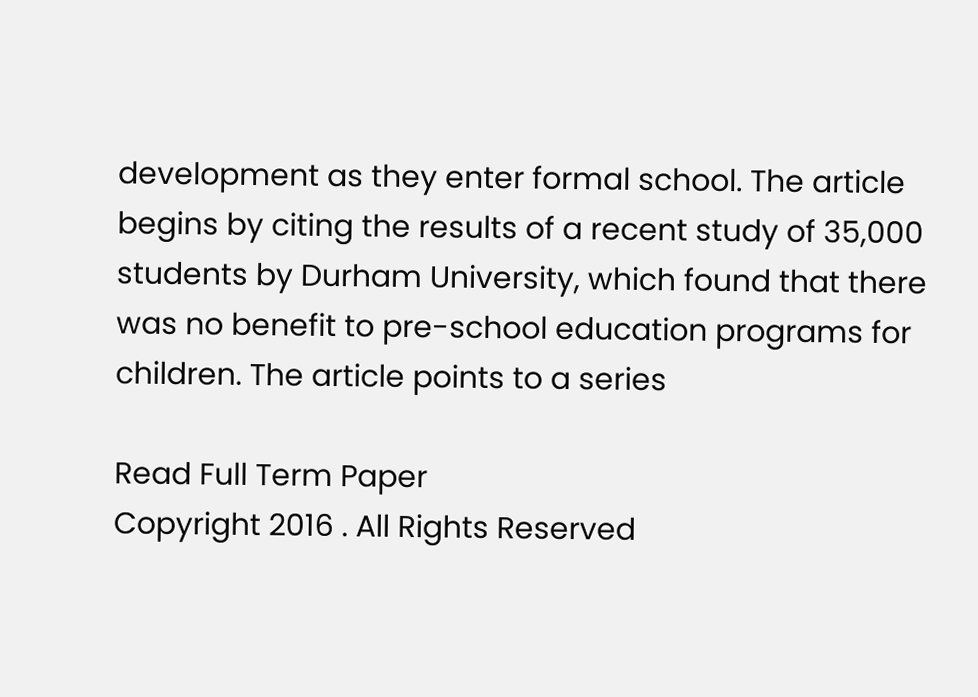development as they enter formal school. The article begins by citing the results of a recent study of 35,000 students by Durham University, which found that there was no benefit to pre-school education programs for children. The article points to a series

Read Full Term Paper
Copyright 2016 . All Rights Reserved